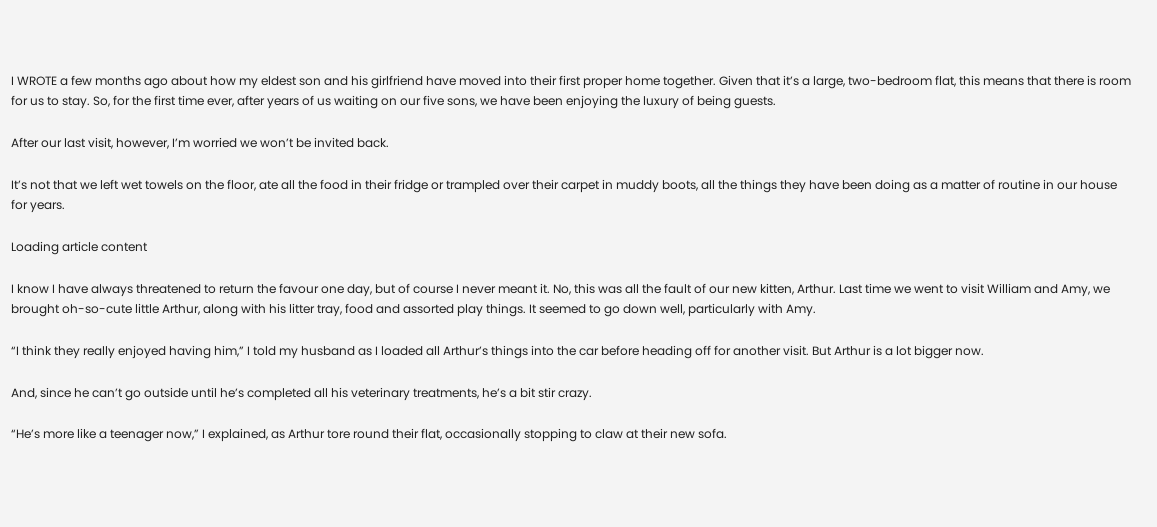I WROTE a few months ago about how my eldest son and his girlfriend have moved into their first proper home together. Given that it’s a large, two-bedroom flat, this means that there is room for us to stay. So, for the first time ever, after years of us waiting on our five sons, we have been enjoying the luxury of being guests.

After our last visit, however, I’m worried we won’t be invited back.

It’s not that we left wet towels on the floor, ate all the food in their fridge or trampled over their carpet in muddy boots, all the things they have been doing as a matter of routine in our house for years.

Loading article content

I know I have always threatened to return the favour one day, but of course I never meant it. No, this was all the fault of our new kitten, Arthur. Last time we went to visit William and Amy, we brought oh-so-cute little Arthur, along with his litter tray, food and assorted play things. It seemed to go down well, particularly with Amy.

“I think they really enjoyed having him,” I told my husband as I loaded all Arthur’s things into the car before heading off for another visit. But Arthur is a lot bigger now.

And, since he can’t go outside until he’s completed all his veterinary treatments, he’s a bit stir crazy.

“He’s more like a teenager now,” I explained, as Arthur tore round their flat, occasionally stopping to claw at their new sofa.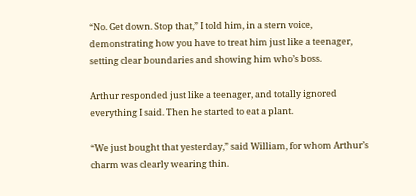“No. Get down. Stop that,” I told him, in a stern voice, demonstrating how you have to treat him just like a teenager, setting clear boundaries and showing him who’s boss.

Arthur responded just like a teenager, and totally ignored everything I said. Then he started to eat a plant.

“We just bought that yesterday,” said William, for whom Arthur’s charm was clearly wearing thin.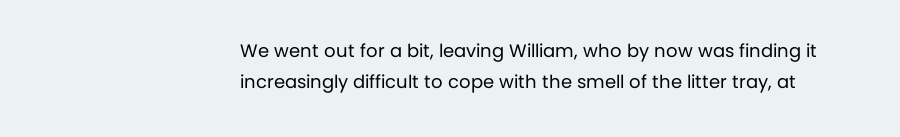We went out for a bit, leaving William, who by now was finding it increasingly difficult to cope with the smell of the litter tray, at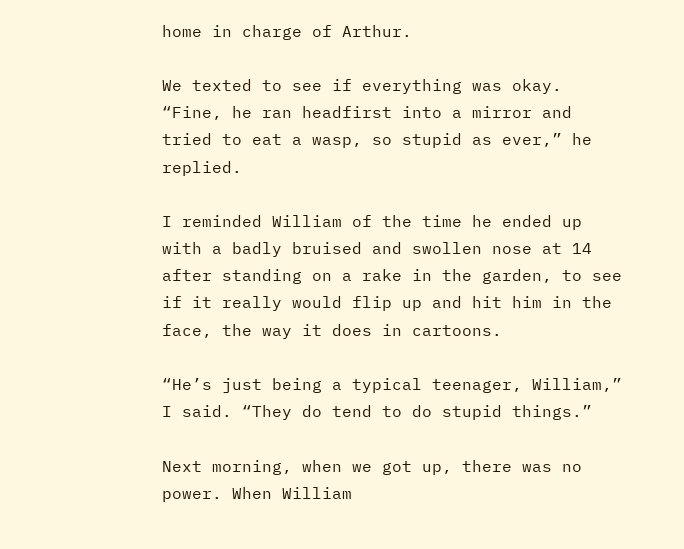home in charge of Arthur.

We texted to see if everything was okay. “Fine, he ran headfirst into a mirror and tried to eat a wasp, so stupid as ever,” he replied.

I reminded William of the time he ended up with a badly bruised and swollen nose at 14 after standing on a rake in the garden, to see if it really would flip up and hit him in the face, the way it does in cartoons.

“He’s just being a typical teenager, William,” I said. “They do tend to do stupid things.”

Next morning, when we got up, there was no power. When William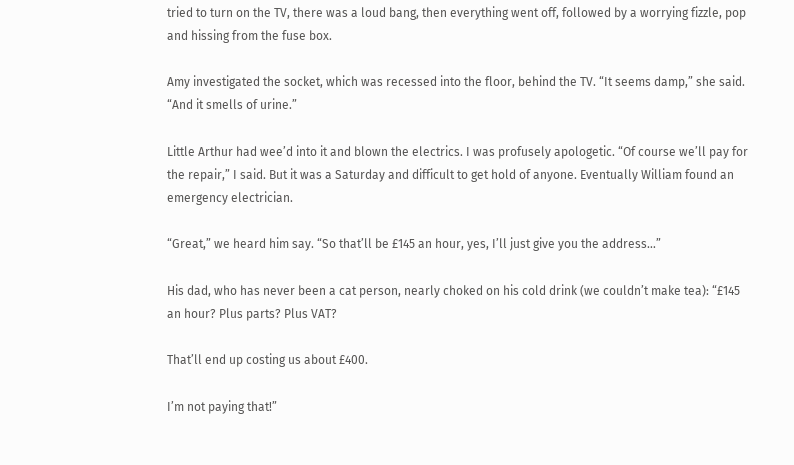tried to turn on the TV, there was a loud bang, then everything went off, followed by a worrying fizzle, pop and hissing from the fuse box.

Amy investigated the socket, which was recessed into the floor, behind the TV. “It seems damp,” she said. “And it smells of urine.”

Little Arthur had wee’d into it and blown the electrics. I was profusely apologetic. “Of course we’ll pay for the repair,” I said. But it was a Saturday and difficult to get hold of anyone. Eventually William found an emergency electrician.

“Great,” we heard him say. “So that’ll be £145 an hour, yes, I’ll just give you the address…”

His dad, who has never been a cat person, nearly choked on his cold drink (we couldn’t make tea): “£145 an hour? Plus parts? Plus VAT?

That’ll end up costing us about £400.

I’m not paying that!”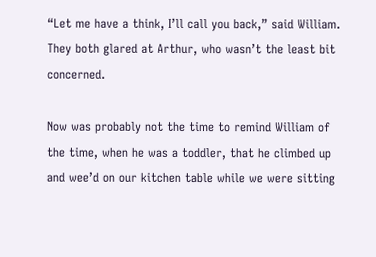“Let me have a think, I’ll call you back,” said William. They both glared at Arthur, who wasn’t the least bit concerned.

Now was probably not the time to remind William of the time, when he was a toddler, that he climbed up and wee’d on our kitchen table while we were sitting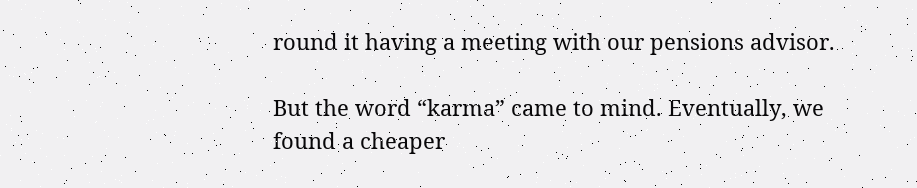round it having a meeting with our pensions advisor.

But the word “karma” came to mind. Eventually, we found a cheaper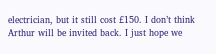electrician, but it still cost £150. I don’t think Arthur will be invited back. I just hope we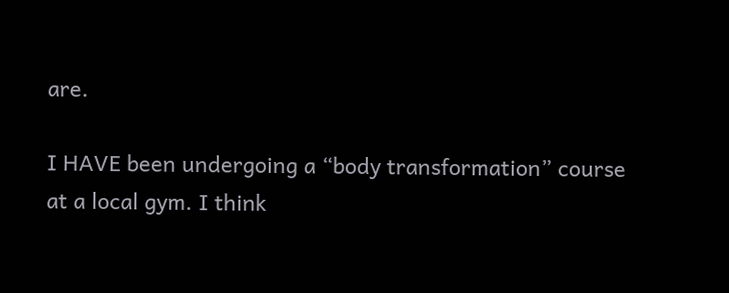are.

I HAVE been undergoing a “body transformation” course at a local gym. I think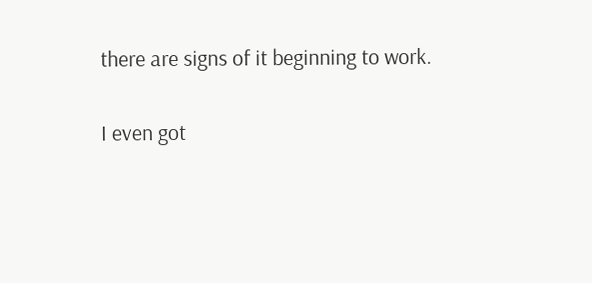there are signs of it beginning to work.

I even got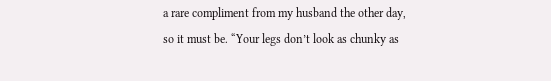a rare compliment from my husband the other day, so it must be. “Your legs don’t look as chunky as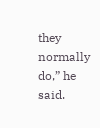they normally do,” he said.